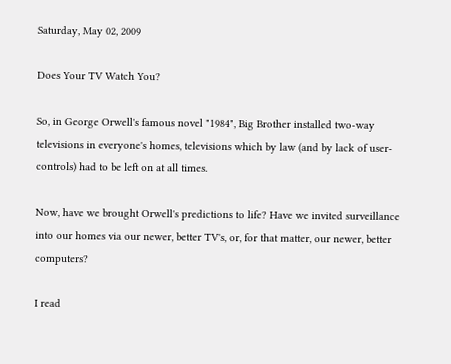Saturday, May 02, 2009

Does Your TV Watch You?

So, in George Orwell's famous novel "1984", Big Brother installed two-way televisions in everyone's homes, televisions which by law (and by lack of user-controls) had to be left on at all times.

Now, have we brought Orwell's predictions to life? Have we invited surveillance into our homes via our newer, better TV's, or, for that matter, our newer, better computers?

I read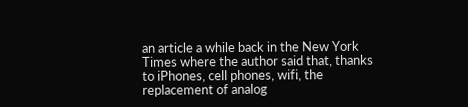an article a while back in the New York Times where the author said that, thanks to iPhones, cell phones, wifi, the replacement of analog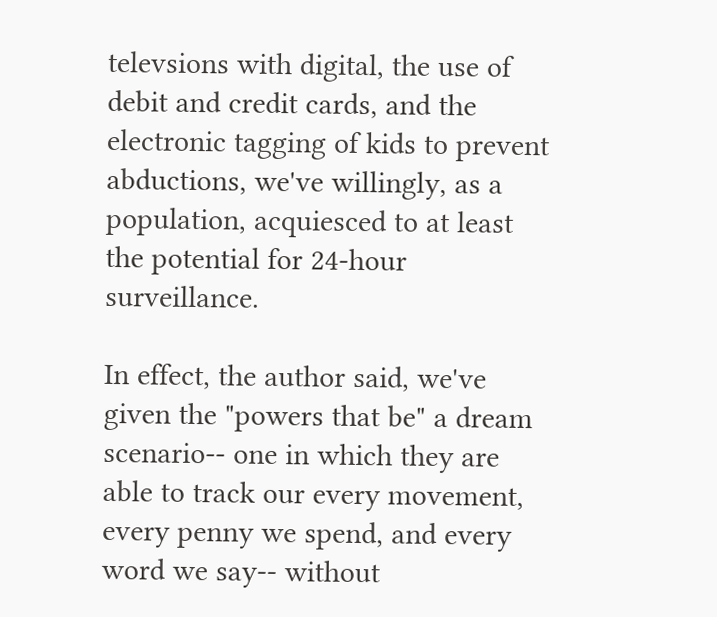televsions with digital, the use of debit and credit cards, and the electronic tagging of kids to prevent abductions, we've willingly, as a population, acquiesced to at least the potential for 24-hour surveillance.

In effect, the author said, we've given the "powers that be" a dream scenario-- one in which they are able to track our every movement, every penny we spend, and every word we say-- without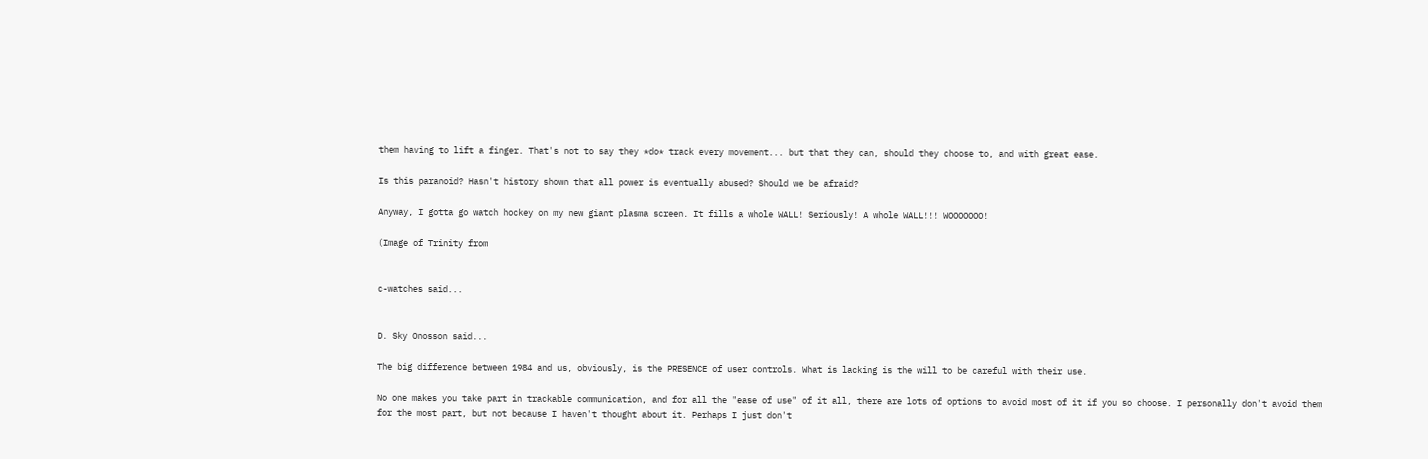them having to lift a finger. That's not to say they *do* track every movement... but that they can, should they choose to, and with great ease.

Is this paranoid? Hasn't history shown that all power is eventually abused? Should we be afraid?

Anyway, I gotta go watch hockey on my new giant plasma screen. It fills a whole WALL! Seriously! A whole WALL!!! WOOOOOOO!

(Image of Trinity from


c-watches said...


D. Sky Onosson said...

The big difference between 1984 and us, obviously, is the PRESENCE of user controls. What is lacking is the will to be careful with their use.

No one makes you take part in trackable communication, and for all the "ease of use" of it all, there are lots of options to avoid most of it if you so choose. I personally don't avoid them for the most part, but not because I haven't thought about it. Perhaps I just don't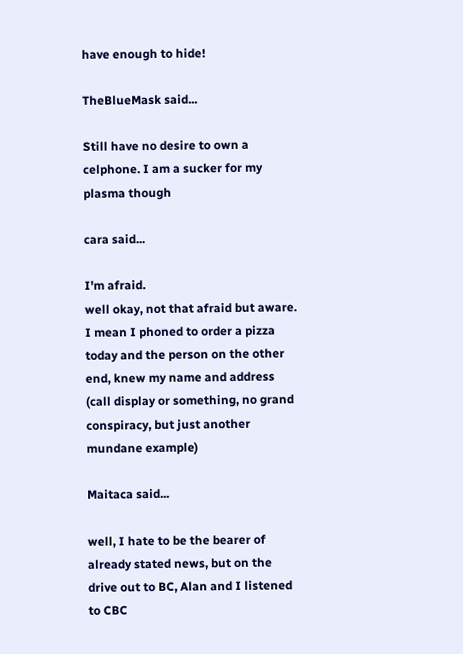have enough to hide!

TheBlueMask said...

Still have no desire to own a celphone. I am a sucker for my plasma though

cara said...

I'm afraid.
well okay, not that afraid but aware.
I mean I phoned to order a pizza today and the person on the other end, knew my name and address (call display or something, no grand conspiracy, but just another mundane example)

Maitaca said...

well, I hate to be the bearer of already stated news, but on the drive out to BC, Alan and I listened to CBC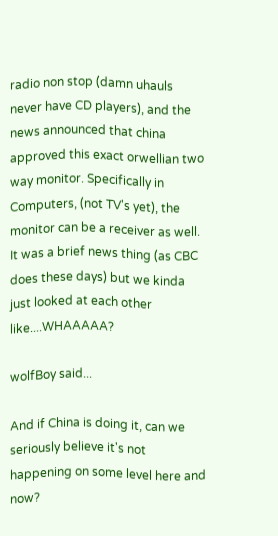radio non stop (damn uhauls never have CD players), and the news announced that china approved this exact orwellian two way monitor. Specifically in Computers, (not TV's yet), the monitor can be a receiver as well. It was a brief news thing (as CBC does these days) but we kinda just looked at each other like....WHAAAAA?

wolfBoy said...

And if China is doing it, can we seriously believe it's not happening on some level here and now?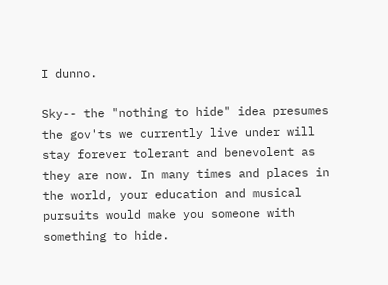I dunno.

Sky-- the "nothing to hide" idea presumes the gov'ts we currently live under will stay forever tolerant and benevolent as they are now. In many times and places in the world, your education and musical pursuits would make you someone with something to hide.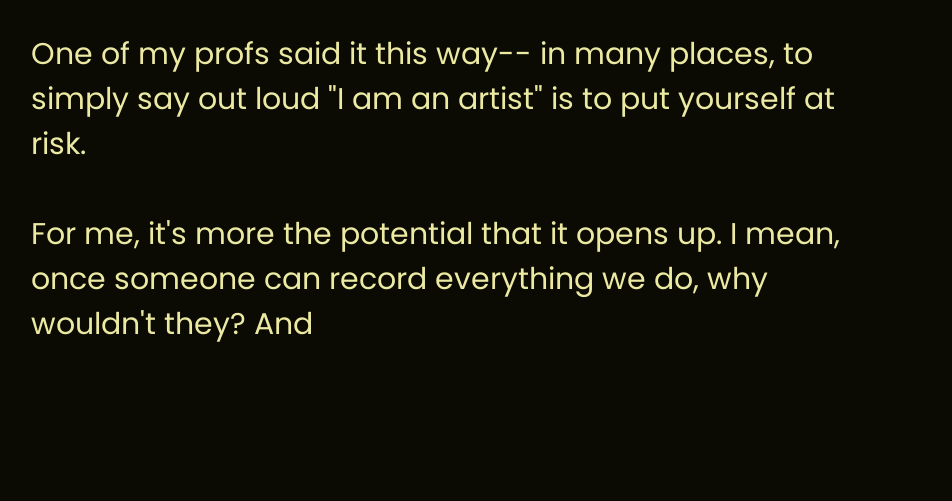One of my profs said it this way-- in many places, to simply say out loud "I am an artist" is to put yourself at risk.

For me, it's more the potential that it opens up. I mean, once someone can record everything we do, why wouldn't they? And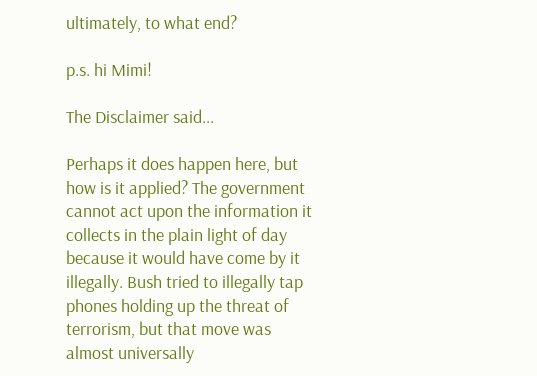ultimately, to what end?

p.s. hi Mimi!

The Disclaimer said...

Perhaps it does happen here, but how is it applied? The government cannot act upon the information it collects in the plain light of day because it would have come by it illegally. Bush tried to illegally tap phones holding up the threat of terrorism, but that move was almost universally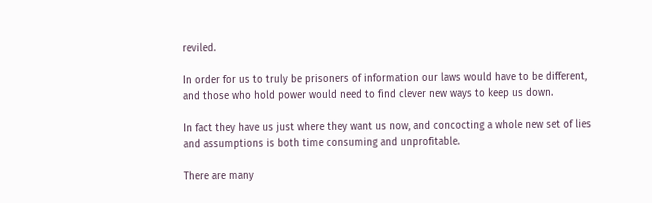reviled.

In order for us to truly be prisoners of information our laws would have to be different, and those who hold power would need to find clever new ways to keep us down.

In fact they have us just where they want us now, and concocting a whole new set of lies and assumptions is both time consuming and unprofitable.

There are many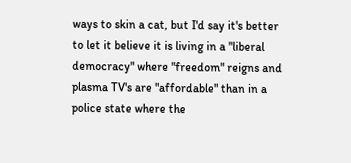ways to skin a cat, but I'd say it's better to let it believe it is living in a "liberal democracy" where "freedom" reigns and plasma TV's are "affordable" than in a police state where the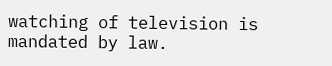watching of television is mandated by law.